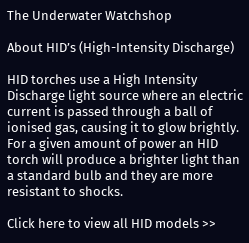The Underwater Watchshop

About HID’s (High-Intensity Discharge)

HID torches use a High Intensity Discharge light source where an electric current is passed through a ball of ionised gas, causing it to glow brightly. For a given amount of power an HID torch will produce a brighter light than a standard bulb and they are more resistant to shocks.

Click here to view all HID models >>